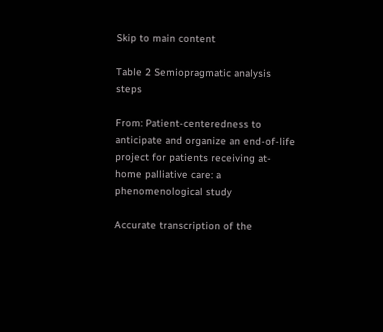Skip to main content

Table 2 Semiopragmatic analysis steps

From: Patient-centeredness to anticipate and organize an end-of-life project for patients receiving at-home palliative care: a phenomenological study

Accurate transcription of the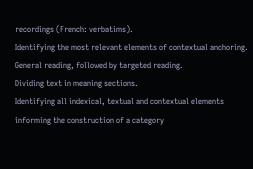recordings (French: verbatims).
Identifying the most relevant elements of contextual anchoring.
General reading, followed by targeted reading.
Dividing text in meaning sections.
Identifying all indexical, textual and contextual elements informing the construction of a category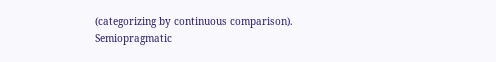(categorizing by continuous comparison).
Semiopragmatic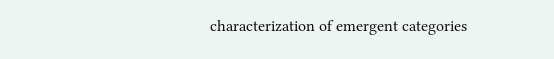characterization of emergent categories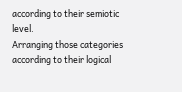according to their semiotic level.
Arranging those categories according to their logical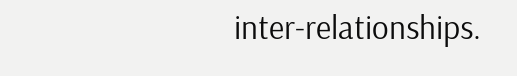inter-relationships.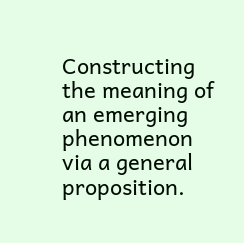Constructing the meaning of an emerging phenomenon via a general proposition.